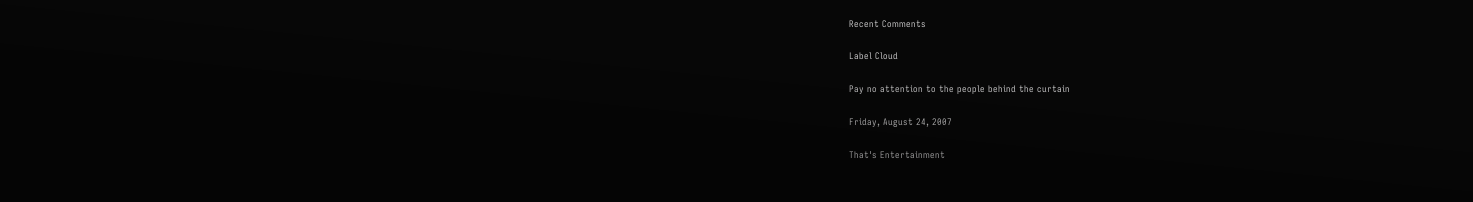Recent Comments

Label Cloud

Pay no attention to the people behind the curtain

Friday, August 24, 2007

That's Entertainment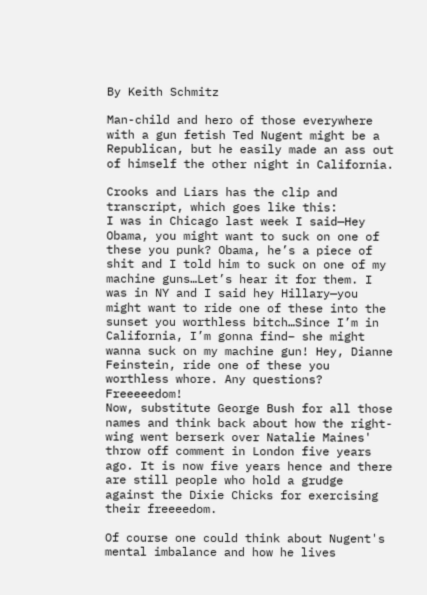By Keith Schmitz

Man-child and hero of those everywhere with a gun fetish Ted Nugent might be a Republican, but he easily made an ass out of himself the other night in California.

Crooks and Liars has the clip and transcript, which goes like this:
I was in Chicago last week I said—Hey Obama, you might want to suck on one of these you punk? Obama, he’s a piece of shit and I told him to suck on one of my machine guns…Let’s hear it for them. I was in NY and I said hey Hillary—you might want to ride one of these into the sunset you worthless bitch…Since I’m in California, I’m gonna find– she might wanna suck on my machine gun! Hey, Dianne Feinstein, ride one of these you worthless whore. Any questions? Freeeeedom!
Now, substitute George Bush for all those names and think back about how the right-wing went berserk over Natalie Maines' throw off comment in London five years ago. It is now five years hence and there are still people who hold a grudge against the Dixie Chicks for exercising their freeeedom.

Of course one could think about Nugent's mental imbalance and how he lives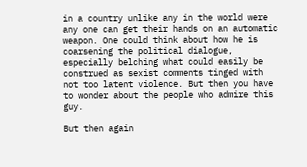in a country unlike any in the world were any one can get their hands on an automatic weapon. One could think about how he is coarsening the political dialogue, especially belching what could easily be construed as sexist comments tinged with not too latent violence. But then you have to wonder about the people who admire this guy.

But then again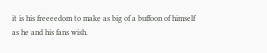it is his freeeedom to make as big of a buffoon of himself as he and his fans wish.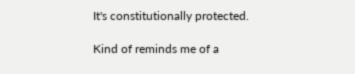It's constitutionally protected.

Kind of reminds me of a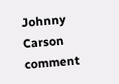Johnny Carson comment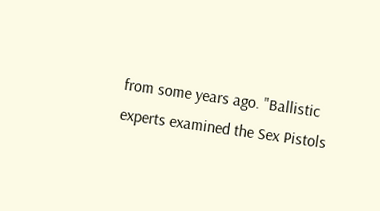from some years ago. "Ballistic experts examined the Sex Pistols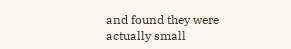and found they were actually small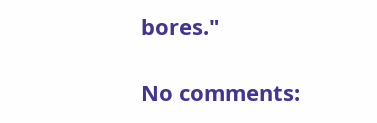bores."

No comments: